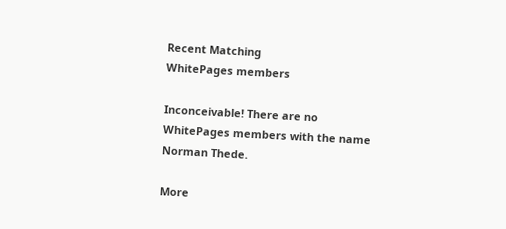Recent Matching
WhitePages members

Inconceivable! There are no WhitePages members with the name Norman Thede.

More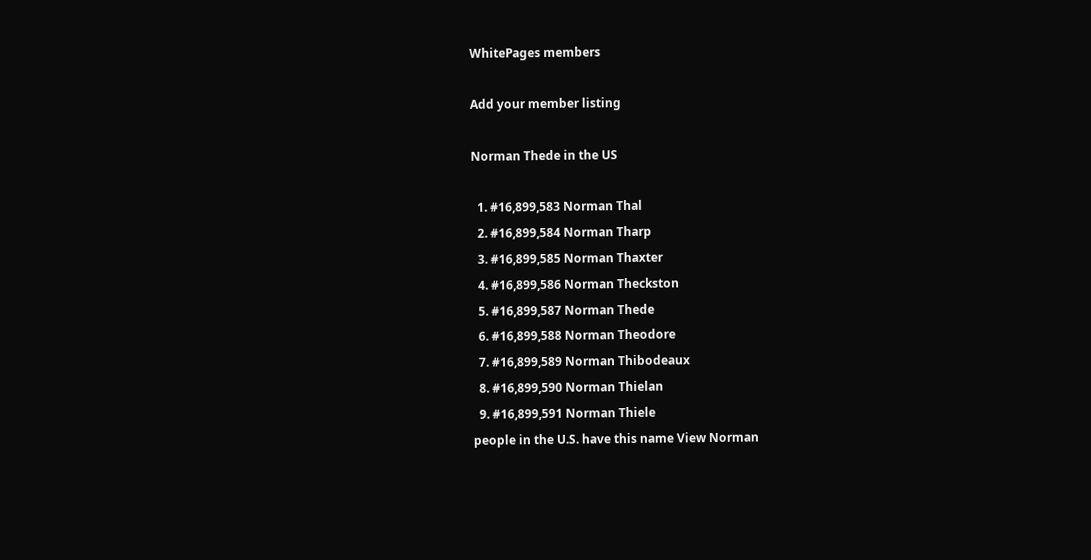WhitePages members

Add your member listing

Norman Thede in the US

  1. #16,899,583 Norman Thal
  2. #16,899,584 Norman Tharp
  3. #16,899,585 Norman Thaxter
  4. #16,899,586 Norman Theckston
  5. #16,899,587 Norman Thede
  6. #16,899,588 Norman Theodore
  7. #16,899,589 Norman Thibodeaux
  8. #16,899,590 Norman Thielan
  9. #16,899,591 Norman Thiele
people in the U.S. have this name View Norman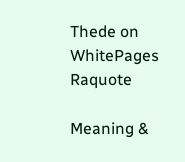Thede on WhitePages Raquote

Meaning &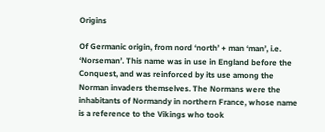Origins

Of Germanic origin, from nord ‘north’ + man ‘man’, i.e. ‘Norseman’. This name was in use in England before the Conquest, and was reinforced by its use among the Norman invaders themselves. The Normans were the inhabitants of Normandy in northern France, whose name is a reference to the Vikings who took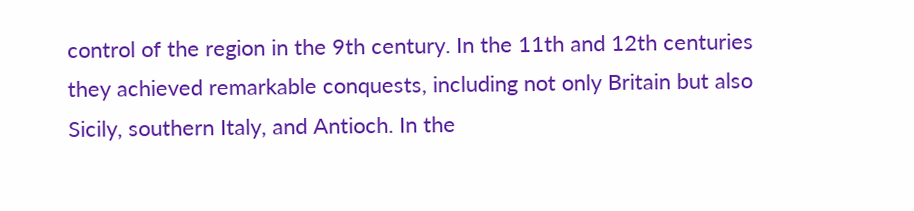control of the region in the 9th century. In the 11th and 12th centuries they achieved remarkable conquests, including not only Britain but also Sicily, southern Italy, and Antioch. In the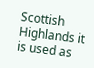Scottish Highlands it is used as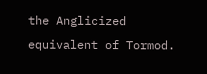the Anglicized equivalent of Tormod.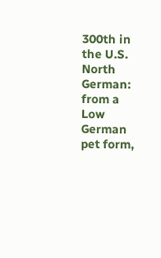300th in the U.S.
North German: from a Low German pet form,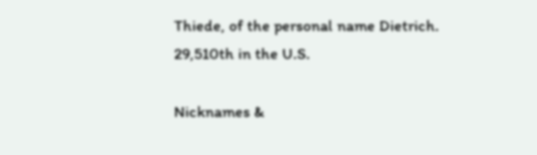Thiede, of the personal name Dietrich.
29,510th in the U.S.

Nicknames &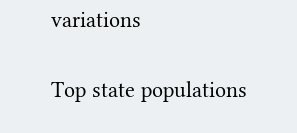variations

Top state populations